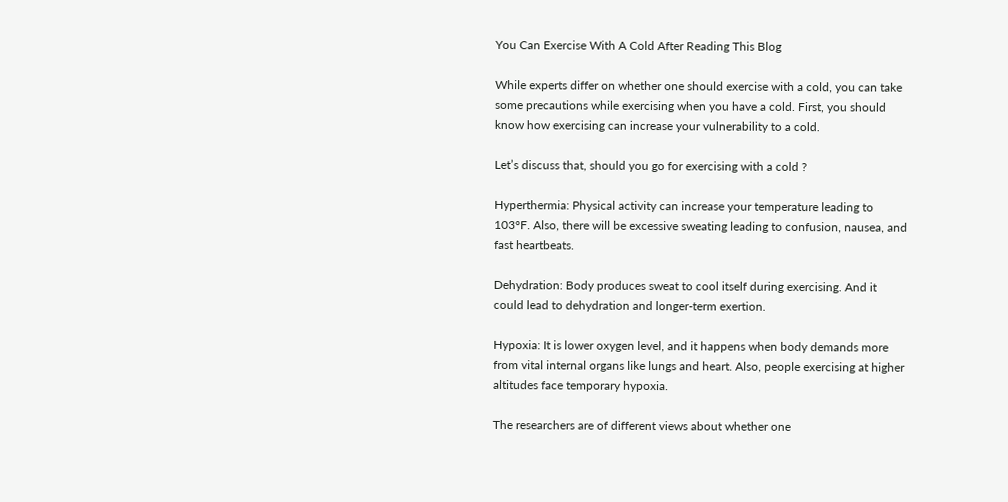You Can Exercise With A Cold After Reading This Blog

While experts differ on whether one should exercise with a cold, you can take some precautions while exercising when you have a cold. First, you should know how exercising can increase your vulnerability to a cold.

Let’s discuss that, should you go for exercising with a cold ?

Hyperthermia: Physical activity can increase your temperature leading to 103°F. Also, there will be excessive sweating leading to confusion, nausea, and fast heartbeats.

Dehydration: Body produces sweat to cool itself during exercising. And it could lead to dehydration and longer-term exertion.

Hypoxia: It is lower oxygen level, and it happens when body demands more from vital internal organs like lungs and heart. Also, people exercising at higher altitudes face temporary hypoxia.

The researchers are of different views about whether one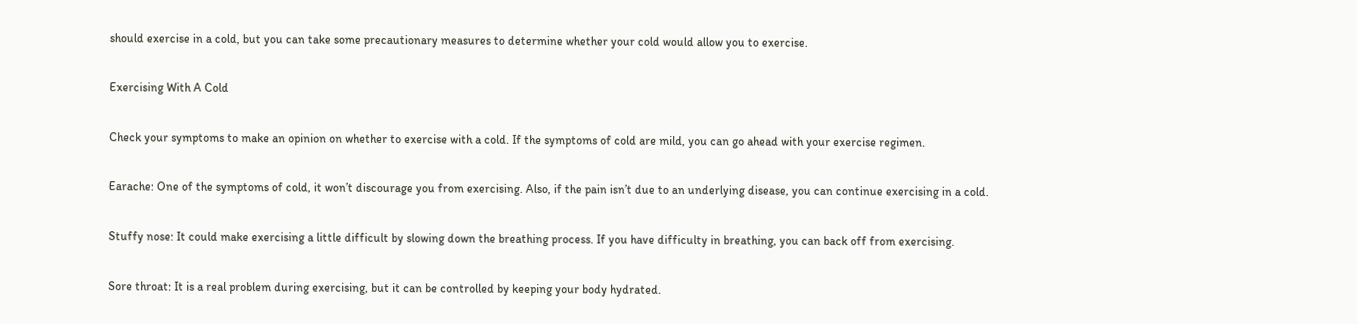should exercise in a cold, but you can take some precautionary measures to determine whether your cold would allow you to exercise.

Exercising With A Cold

Check your symptoms to make an opinion on whether to exercise with a cold. If the symptoms of cold are mild, you can go ahead with your exercise regimen.

Earache: One of the symptoms of cold, it won’t discourage you from exercising. Also, if the pain isn’t due to an underlying disease, you can continue exercising in a cold.

Stuffy nose: It could make exercising a little difficult by slowing down the breathing process. If you have difficulty in breathing, you can back off from exercising.

Sore throat: It is a real problem during exercising, but it can be controlled by keeping your body hydrated.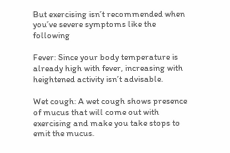But exercising isn’t recommended when you’ve severe symptoms like the following

Fever: Since your body temperature is already high with fever, increasing with heightened activity isn’t advisable.

Wet cough: A wet cough shows presence of mucus that will come out with exercising and make you take stops to emit the mucus.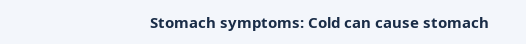Stomach symptoms: Cold can cause stomach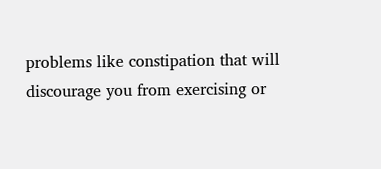problems like constipation that will discourage you from exercising or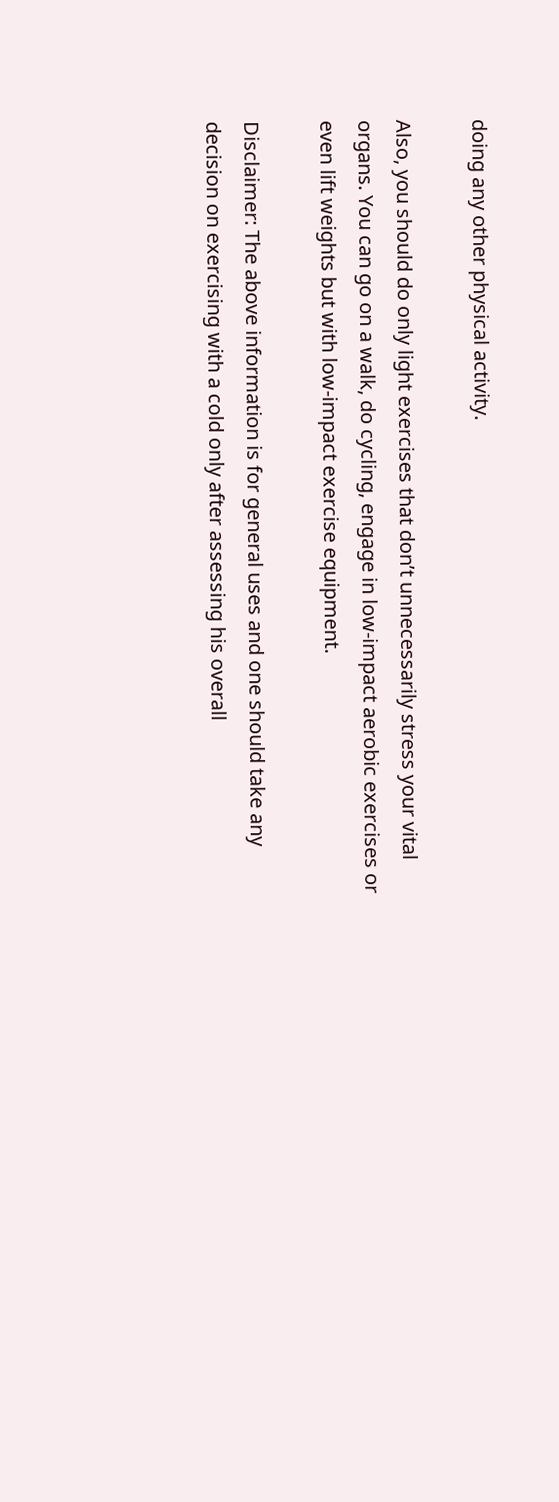doing any other physical activity.

Also, you should do only light exercises that don’t unnecessarily stress your vital organs. You can go on a walk, do cycling, engage in low-impact aerobic exercises or even lift weights but with low-impact exercise equipment.

Disclaimer: The above information is for general uses and one should take any decision on exercising with a cold only after assessing his overall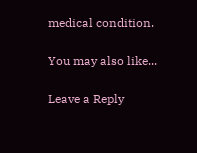medical condition.

You may also like...

Leave a Reply